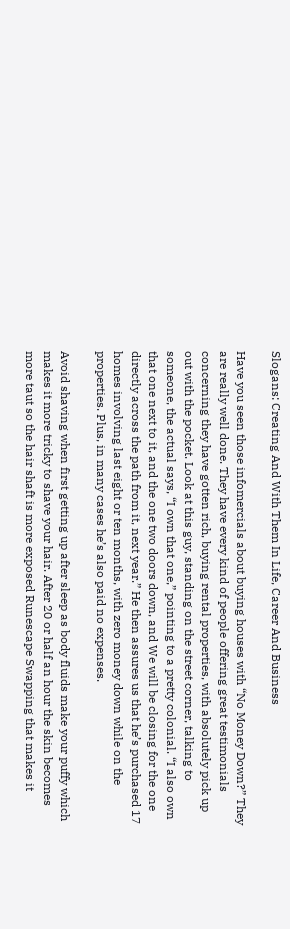Slogans: Creating And With Them In Life, Career And Business

Have you seen those infomercials about buying houses with “No Money Down?” They are really well done. They have every kind of people offering great testimonials concerning they have gotten rich, buying rental properties, with absolutely pick up out with the pocket. Look at this guy, standing on the street corner, talking to someone, the actual says, “I own that one,” pointing to a pretty colonial. “I also own that one next to it, and the one two doors down, and We will be closing for the one directly across the path from it, next year.” He then assures us that he’s purchased 17 homes involving last eight or ten months, with zero money down while on the properties. Plus, in many cases he’s also paid no expenses.

Avoid shaving when first getting up after sleep as body fluids make your puffy which makes it more tricky to shave your hair. After 20 or half an hour the skin becomes more taut so the hair shaft is more exposed Runescape Swapping that makes it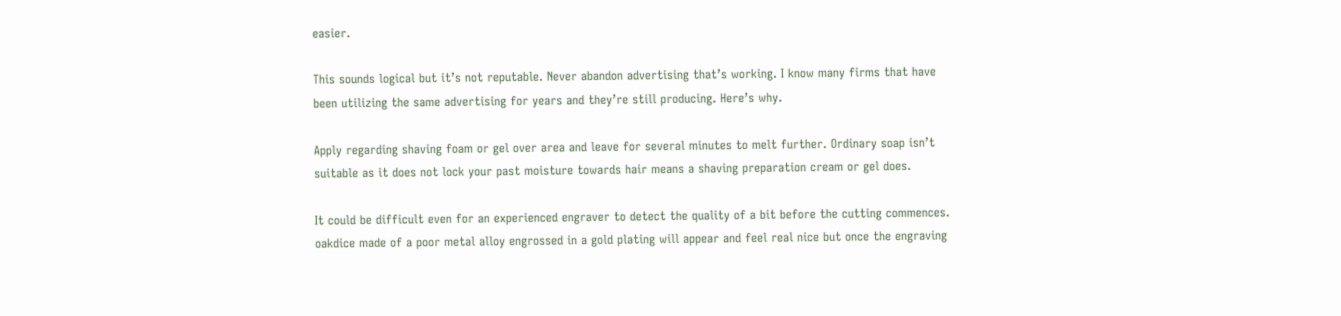easier.

This sounds logical but it’s not reputable. Never abandon advertising that’s working. I know many firms that have been utilizing the same advertising for years and they’re still producing. Here’s why.

Apply regarding shaving foam or gel over area and leave for several minutes to melt further. Ordinary soap isn’t suitable as it does not lock your past moisture towards hair means a shaving preparation cream or gel does.

It could be difficult even for an experienced engraver to detect the quality of a bit before the cutting commences. oakdice made of a poor metal alloy engrossed in a gold plating will appear and feel real nice but once the engraving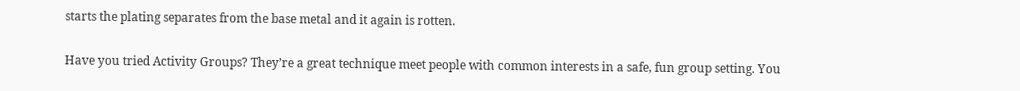starts the plating separates from the base metal and it again is rotten.

Have you tried Activity Groups? They’re a great technique meet people with common interests in a safe, fun group setting. You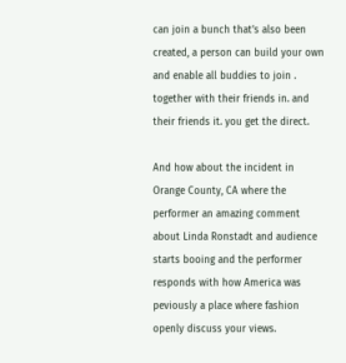can join a bunch that’s also been created, a person can build your own and enable all buddies to join . together with their friends in. and their friends it. you get the direct.

And how about the incident in Orange County, CA where the performer an amazing comment about Linda Ronstadt and audience starts booing and the performer responds with how America was peviously a place where fashion openly discuss your views.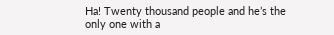Ha! Twenty thousand people and he’s the only one with a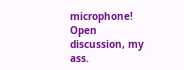microphone! Open discussion, my ass.